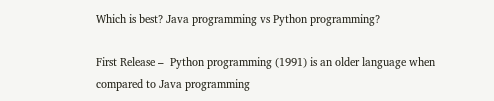Which is best? Java programming vs Python programming?

First Release –  Python programming (1991) is an older language when compared to Java programming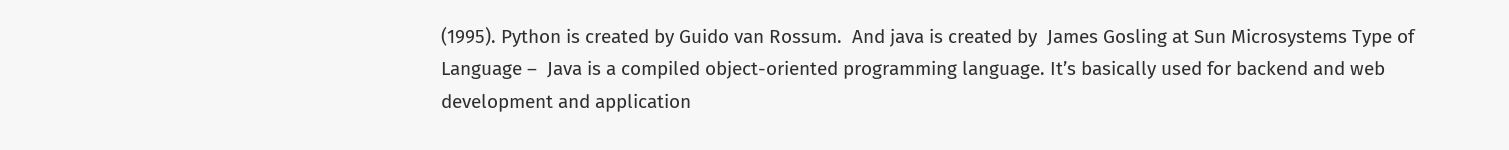(1995). Python is created by Guido van Rossum.  And java is created by  James Gosling at Sun Microsystems Type of Language –  Java is a compiled object-oriented programming language. It’s basically used for backend and web development and application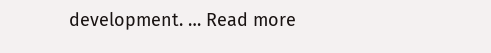development. … Read more